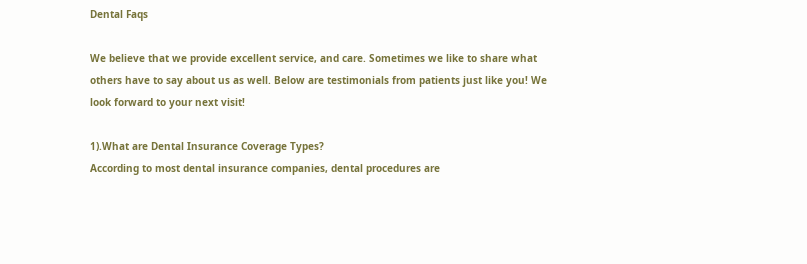Dental Faqs

We believe that we provide excellent service, and care. Sometimes we like to share what others have to say about us as well. Below are testimonials from patients just like you! We look forward to your next visit!

1).What are Dental Insurance Coverage Types?
According to most dental insurance companies, dental procedures are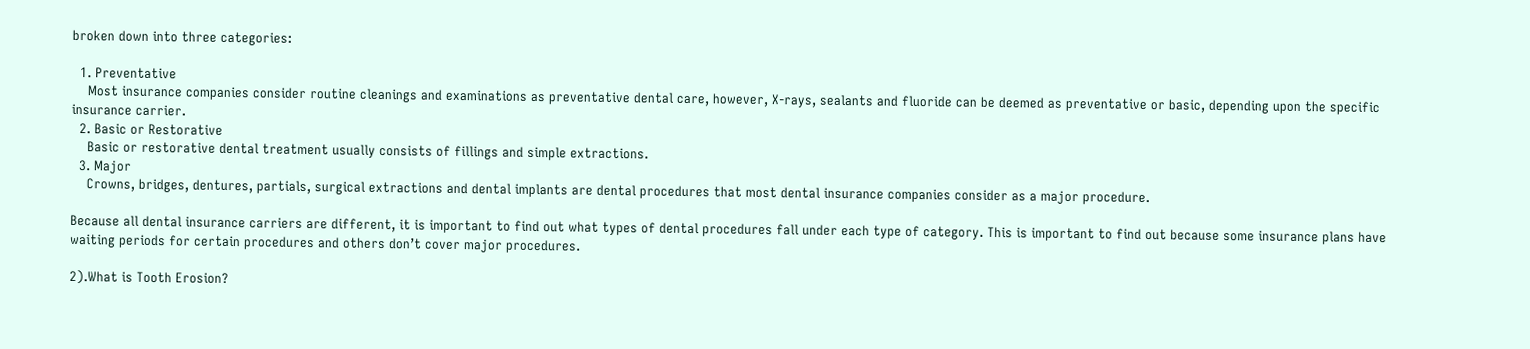broken down into three categories:

  1. Preventative
    Most insurance companies consider routine cleanings and examinations as preventative dental care, however, X-rays, sealants and fluoride can be deemed as preventative or basic, depending upon the specific insurance carrier.
  2. Basic or Restorative
    Basic or restorative dental treatment usually consists of fillings and simple extractions.
  3. Major
    Crowns, bridges, dentures, partials, surgical extractions and dental implants are dental procedures that most dental insurance companies consider as a major procedure.

Because all dental insurance carriers are different, it is important to find out what types of dental procedures fall under each type of category. This is important to find out because some insurance plans have waiting periods for certain procedures and others don’t cover major procedures.

2).What is Tooth Erosion?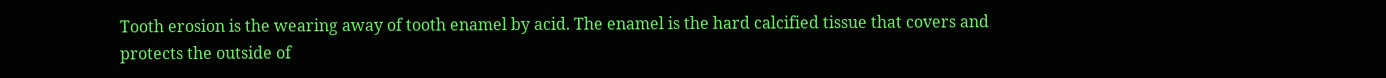Tooth erosion is the wearing away of tooth enamel by acid. The enamel is the hard calcified tissue that covers and protects the outside of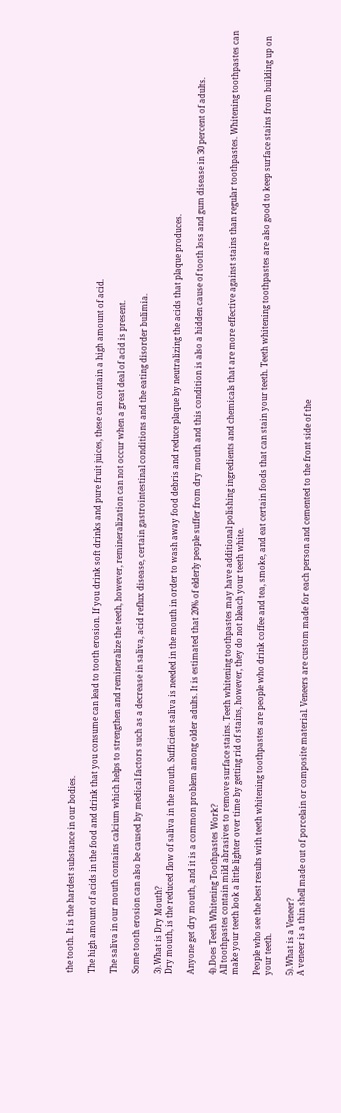the tooth. It is the hardest substance in our bodies.

The high amount of acids in the food and drink that you consume can lead to tooth erosion. If you drink soft drinks and pure fruit juices, these can contain a high amount of acid.

The saliva in our mouth contains calcium which helps to strengthen and remineralize the teeth, however, remineralization can not occur when a great deal of acid is present.

Some tooth erosion can also be caused by medical factors such as a decrease in saliva, acid reflux disease, certain gastrointestinal conditions and the eating disorder bulimia.

3).What is Dry Mouth?
Dry mouth, is the reduced flow of saliva in the mouth. Sufficient saliva is needed in the mouth in order to wash away food debris and reduce plaque by neutralizing the acids that plaque produces.

Anyone get dry mouth, and it is a common problem among older adults. It is estimated that 20% of elderly people suffer from dry mouth and this condition is also a hidden cause of tooth loss and gum disease in 30 percent of adults.

4).Does Teeth Whitening Toothpastes Work?
All toothpastes contain mild abrasives to remove surface stains. Teeth whitening toothpastes may have additional polishing ingredients and chemicals that are more effective against stains than regular toothpastes. Whitening toothpastes can make your teeth look a little lighter over time by getting rid of stains, however, they do not bleach your teeth white.

People who see the best results with teeth whitening toothpastes are people who drink coffee and tea, smoke, and eat certain foods that can stain your teeth. Teeth whitening toothpastes are also good to keep surface stains from building up on your teeth.

5).What is a Veneer?
A veneer is a thin shell made out of porcelain or composite material. Veneers are custom made for each person and cemented to the front side of the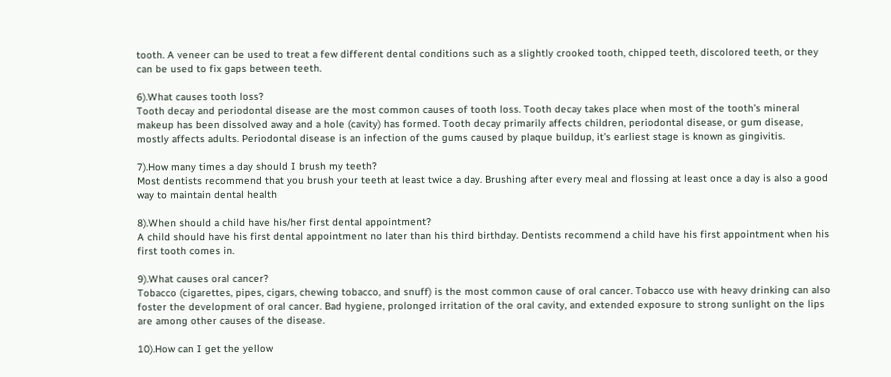tooth. A veneer can be used to treat a few different dental conditions such as a slightly crooked tooth, chipped teeth, discolored teeth, or they can be used to fix gaps between teeth.

6).What causes tooth loss?
Tooth decay and periodontal disease are the most common causes of tooth loss. Tooth decay takes place when most of the tooth’s mineral makeup has been dissolved away and a hole (cavity) has formed. Tooth decay primarily affects children, periodontal disease, or gum disease, mostly affects adults. Periodontal disease is an infection of the gums caused by plaque buildup, it’s earliest stage is known as gingivitis.

7).How many times a day should I brush my teeth?
Most dentists recommend that you brush your teeth at least twice a day. Brushing after every meal and flossing at least once a day is also a good way to maintain dental health

8).When should a child have his/her first dental appointment?
A child should have his first dental appointment no later than his third birthday. Dentists recommend a child have his first appointment when his first tooth comes in.

9).What causes oral cancer?
Tobacco (cigarettes, pipes, cigars, chewing tobacco, and snuff) is the most common cause of oral cancer. Tobacco use with heavy drinking can also foster the development of oral cancer. Bad hygiene, prolonged irritation of the oral cavity, and extended exposure to strong sunlight on the lips are among other causes of the disease.

10).How can I get the yellow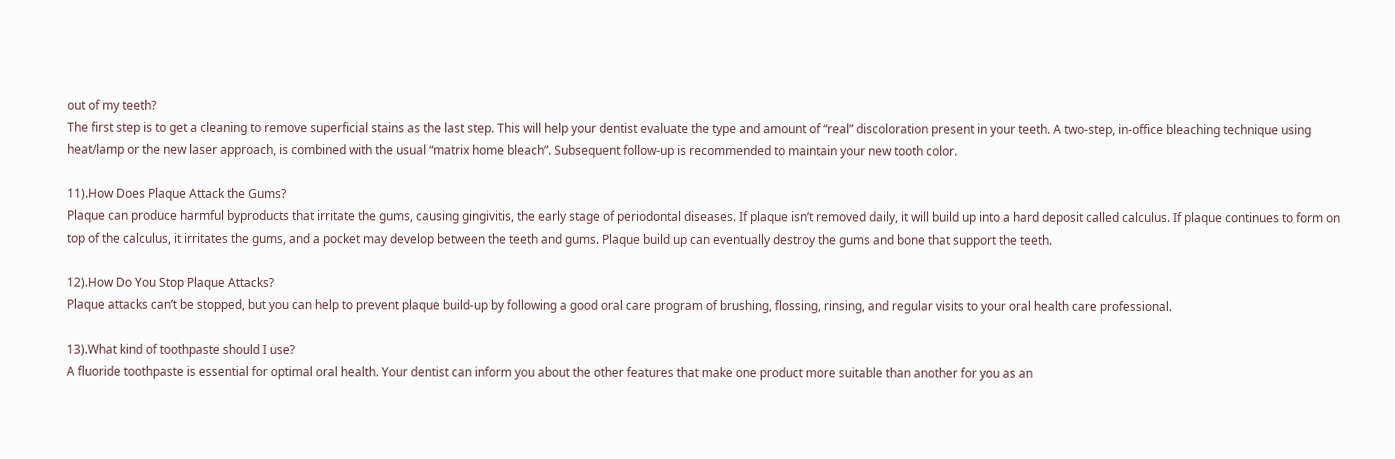out of my teeth?
The first step is to get a cleaning to remove superficial stains as the last step. This will help your dentist evaluate the type and amount of “real” discoloration present in your teeth. A two-step, in-office bleaching technique using heat/lamp or the new laser approach, is combined with the usual “matrix home bleach”. Subsequent follow-up is recommended to maintain your new tooth color.

11).How Does Plaque Attack the Gums?
Plaque can produce harmful byproducts that irritate the gums, causing gingivitis, the early stage of periodontal diseases. If plaque isn’t removed daily, it will build up into a hard deposit called calculus. If plaque continues to form on top of the calculus, it irritates the gums, and a pocket may develop between the teeth and gums. Plaque build up can eventually destroy the gums and bone that support the teeth.

12).How Do You Stop Plaque Attacks?
Plaque attacks can’t be stopped, but you can help to prevent plaque build-up by following a good oral care program of brushing, flossing, rinsing, and regular visits to your oral health care professional.

13).What kind of toothpaste should I use?
A fluoride toothpaste is essential for optimal oral health. Your dentist can inform you about the other features that make one product more suitable than another for you as an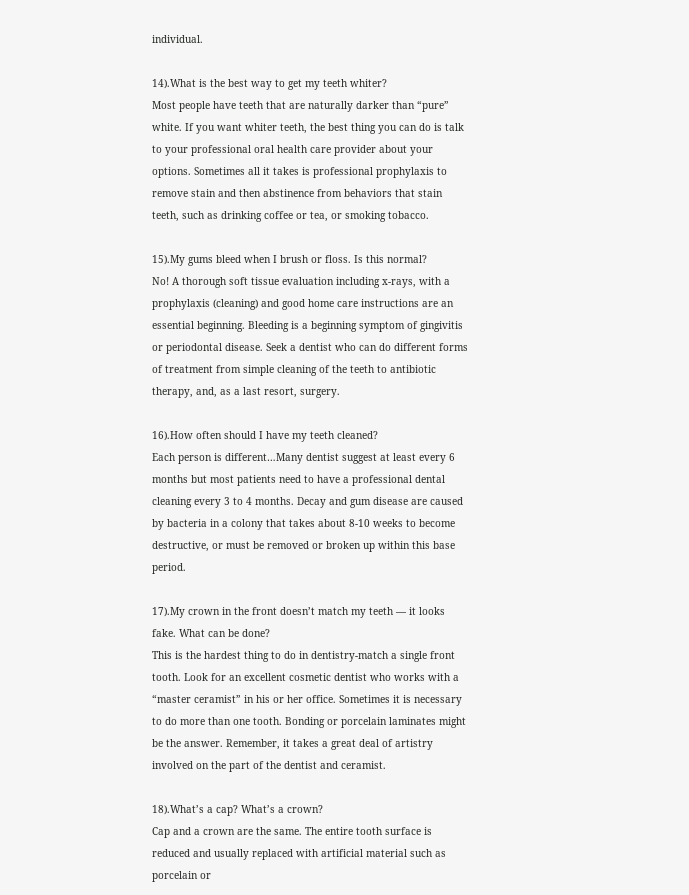individual.

14).What is the best way to get my teeth whiter?
Most people have teeth that are naturally darker than “pure” white. If you want whiter teeth, the best thing you can do is talk to your professional oral health care provider about your options. Sometimes all it takes is professional prophylaxis to remove stain and then abstinence from behaviors that stain teeth, such as drinking coffee or tea, or smoking tobacco.

15).My gums bleed when I brush or floss. Is this normal?
No! A thorough soft tissue evaluation including x-rays, with a prophylaxis (cleaning) and good home care instructions are an essential beginning. Bleeding is a beginning symptom of gingivitis or periodontal disease. Seek a dentist who can do different forms of treatment from simple cleaning of the teeth to antibiotic therapy, and, as a last resort, surgery.

16).How often should I have my teeth cleaned?
Each person is different…Many dentist suggest at least every 6 months but most patients need to have a professional dental cleaning every 3 to 4 months. Decay and gum disease are caused by bacteria in a colony that takes about 8-10 weeks to become destructive, or must be removed or broken up within this base period.

17).My crown in the front doesn’t match my teeth — it looks fake. What can be done?
This is the hardest thing to do in dentistry-match a single front tooth. Look for an excellent cosmetic dentist who works with a “master ceramist” in his or her office. Sometimes it is necessary to do more than one tooth. Bonding or porcelain laminates might be the answer. Remember, it takes a great deal of artistry involved on the part of the dentist and ceramist.

18).What’s a cap? What’s a crown?
Cap and a crown are the same. The entire tooth surface is reduced and usually replaced with artificial material such as porcelain or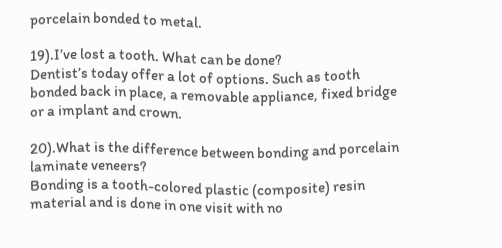porcelain bonded to metal.

19).I’ve lost a tooth. What can be done?
Dentist’s today offer a lot of options. Such as tooth bonded back in place, a removable appliance, fixed bridge or a implant and crown.

20).What is the difference between bonding and porcelain laminate veneers?
Bonding is a tooth-colored plastic (composite) resin material and is done in one visit with no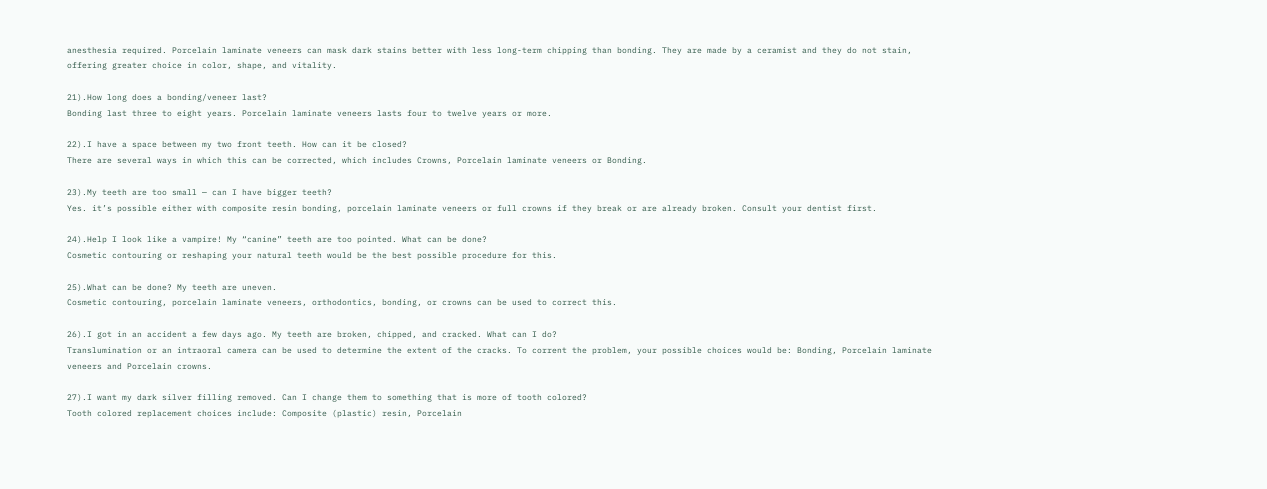anesthesia required. Porcelain laminate veneers can mask dark stains better with less long-term chipping than bonding. They are made by a ceramist and they do not stain, offering greater choice in color, shape, and vitality.

21).How long does a bonding/veneer last?
Bonding last three to eight years. Porcelain laminate veneers lasts four to twelve years or more.

22).I have a space between my two front teeth. How can it be closed?
There are several ways in which this can be corrected, which includes Crowns, Porcelain laminate veneers or Bonding.

23).My teeth are too small — can I have bigger teeth?
Yes. it’s possible either with composite resin bonding, porcelain laminate veneers or full crowns if they break or are already broken. Consult your dentist first.

24).Help I look like a vampire! My “canine” teeth are too pointed. What can be done?
Cosmetic contouring or reshaping your natural teeth would be the best possible procedure for this.

25).What can be done? My teeth are uneven.
Cosmetic contouring, porcelain laminate veneers, orthodontics, bonding, or crowns can be used to correct this.

26).I got in an accident a few days ago. My teeth are broken, chipped, and cracked. What can I do?
Translumination or an intraoral camera can be used to determine the extent of the cracks. To corrent the problem, your possible choices would be: Bonding, Porcelain laminate veneers and Porcelain crowns.

27).I want my dark silver filling removed. Can I change them to something that is more of tooth colored?
Tooth colored replacement choices include: Composite (plastic) resin, Porcelain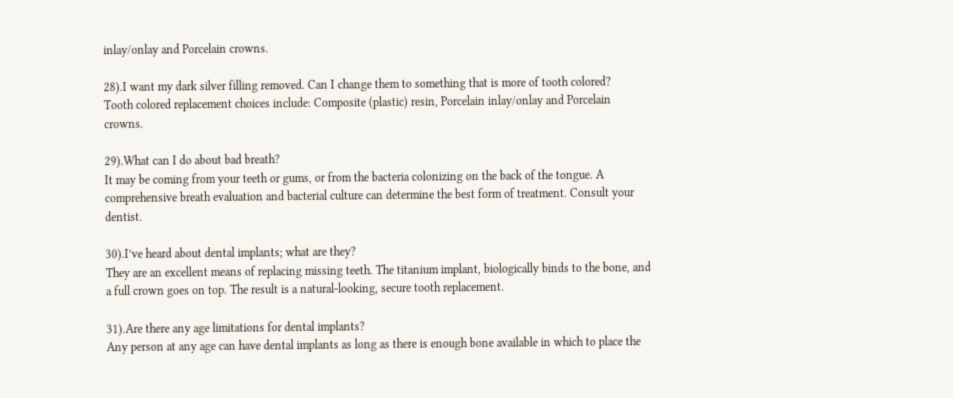inlay/onlay and Porcelain crowns.

28).I want my dark silver filling removed. Can I change them to something that is more of tooth colored?
Tooth colored replacement choices include: Composite (plastic) resin, Porcelain inlay/onlay and Porcelain crowns.

29).What can I do about bad breath?
It may be coming from your teeth or gums, or from the bacteria colonizing on the back of the tongue. A comprehensive breath evaluation and bacterial culture can determine the best form of treatment. Consult your dentist.

30).I’ve heard about dental implants; what are they?
They are an excellent means of replacing missing teeth. The titanium implant, biologically binds to the bone, and a full crown goes on top. The result is a natural-looking, secure tooth replacement.

31).Are there any age limitations for dental implants?
Any person at any age can have dental implants as long as there is enough bone available in which to place the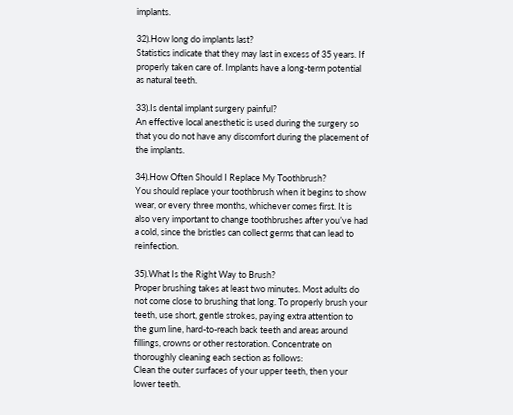implants.

32).How long do implants last?
Statistics indicate that they may last in excess of 35 years. If properly taken care of. Implants have a long-term potential as natural teeth.

33).Is dental implant surgery painful?
An effective local anesthetic is used during the surgery so that you do not have any discomfort during the placement of the implants.

34).How Often Should I Replace My Toothbrush?
You should replace your toothbrush when it begins to show wear, or every three months, whichever comes first. It is also very important to change toothbrushes after you’ve had a cold, since the bristles can collect germs that can lead to reinfection.

35).What Is the Right Way to Brush?
Proper brushing takes at least two minutes. Most adults do not come close to brushing that long. To properly brush your teeth, use short, gentle strokes, paying extra attention to the gum line, hard-to-reach back teeth and areas around fillings, crowns or other restoration. Concentrate on thoroughly cleaning each section as follows:
Clean the outer surfaces of your upper teeth, then your lower teeth.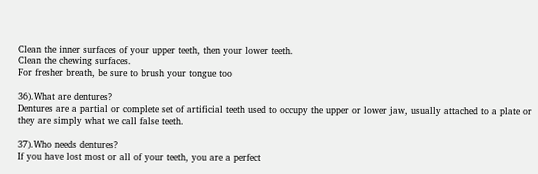Clean the inner surfaces of your upper teeth, then your lower teeth.
Clean the chewing surfaces.
For fresher breath, be sure to brush your tongue too

36).What are dentures?
Dentures are a partial or complete set of artificial teeth used to occupy the upper or lower jaw, usually attached to a plate or they are simply what we call false teeth.

37).Who needs dentures?
If you have lost most or all of your teeth, you are a perfect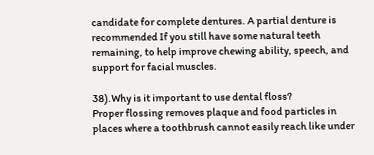candidate for complete dentures. A partial denture is recommended If you still have some natural teeth remaining, to help improve chewing ability, speech, and support for facial muscles.

38).Why is it important to use dental floss?
Proper flossing removes plaque and food particles in places where a toothbrush cannot easily reach like under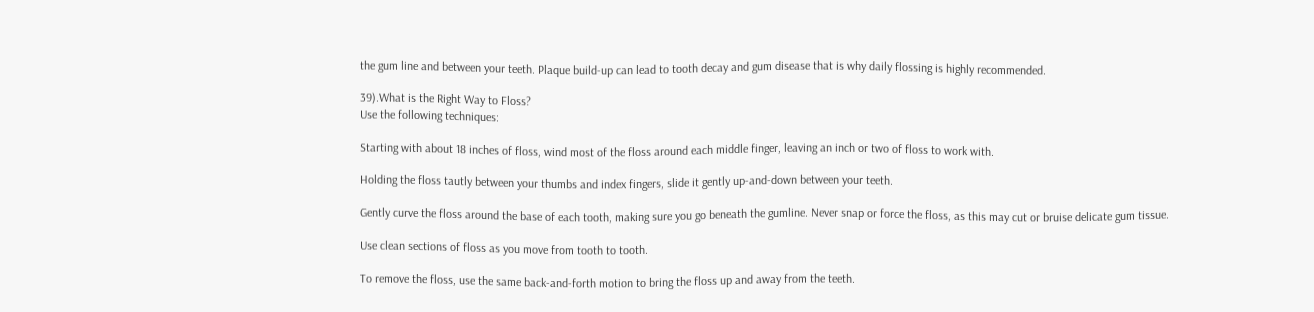the gum line and between your teeth. Plaque build-up can lead to tooth decay and gum disease that is why daily flossing is highly recommended.

39).What is the Right Way to Floss?
Use the following techniques:

Starting with about 18 inches of floss, wind most of the floss around each middle finger, leaving an inch or two of floss to work with.

Holding the floss tautly between your thumbs and index fingers, slide it gently up-and-down between your teeth.

Gently curve the floss around the base of each tooth, making sure you go beneath the gumline. Never snap or force the floss, as this may cut or bruise delicate gum tissue.

Use clean sections of floss as you move from tooth to tooth.

To remove the floss, use the same back-and-forth motion to bring the floss up and away from the teeth.